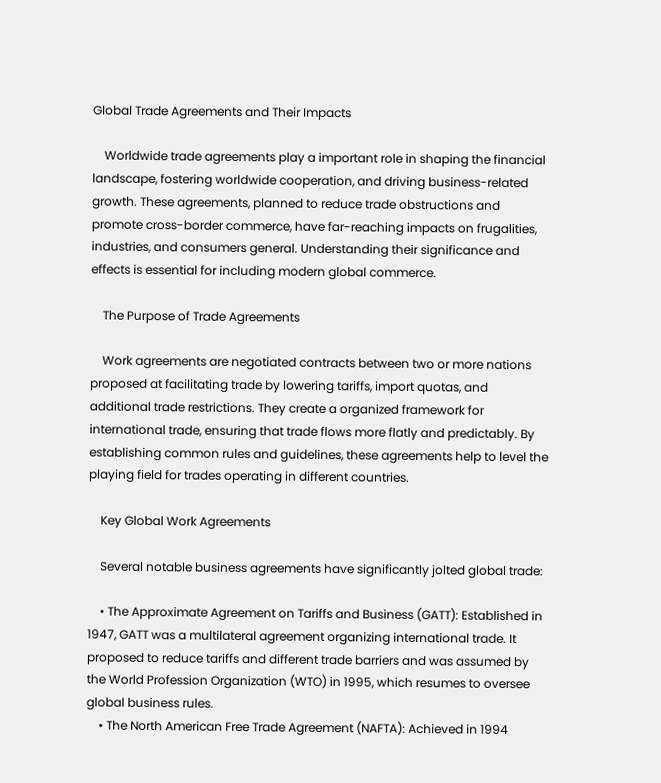Global Trade Agreements and Their Impacts

    Worldwide trade agreements play a important role in shaping the financial landscape, fostering worldwide cooperation, and driving business-related growth. These agreements, planned to reduce trade obstructions and promote cross-border commerce, have far-reaching impacts on frugalities, industries, and consumers general. Understanding their significance and effects is essential for including modern global commerce.

    The Purpose of Trade Agreements

    Work agreements are negotiated contracts between two or more nations proposed at facilitating trade by lowering tariffs, import quotas, and additional trade restrictions. They create a organized framework for international trade, ensuring that trade flows more flatly and predictably. By establishing common rules and guidelines, these agreements help to level the playing field for trades operating in different countries.

    Key Global Work Agreements

    Several notable business agreements have significantly jolted global trade:

    • The Approximate Agreement on Tariffs and Business (GATT): Established in 1947, GATT was a multilateral agreement organizing international trade. It proposed to reduce tariffs and different trade barriers and was assumed by the World Profession Organization (WTO) in 1995, which resumes to oversee global business rules.
    • The North American Free Trade Agreement (NAFTA): Achieved in 1994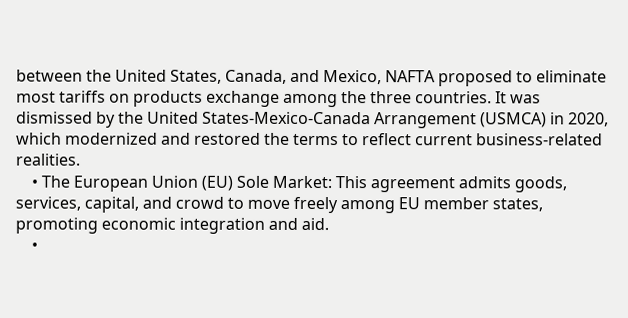between the United States, Canada, and Mexico, NAFTA proposed to eliminate most tariffs on products exchange among the three countries. It was dismissed by the United States-Mexico-Canada Arrangement (USMCA) in 2020, which modernized and restored the terms to reflect current business-related realities.
    • The European Union (EU) Sole Market: This agreement admits goods, services, capital, and crowd to move freely among EU member states, promoting economic integration and aid.
    •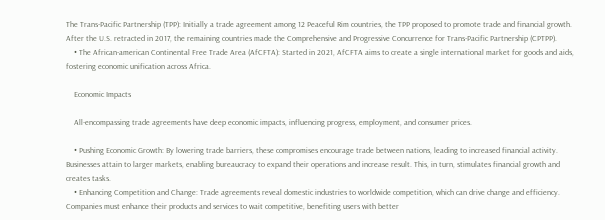The Trans-Pacific Partnership (TPP): Initially a trade agreement among 12 Peaceful Rim countries, the TPP proposed to promote trade and financial growth. After the U.S. retracted in 2017, the remaining countries made the Comprehensive and Progressive Concurrence for Trans-Pacific Partnership (CPTPP).
    • The African-american Continental Free Trade Area (AfCFTA): Started in 2021, AfCFTA aims to create a single international market for goods and aids, fostering economic unification across Africa.

    Economic Impacts

    All-encompassing trade agreements have deep economic impacts, influencing progress, employment, and consumer prices.

    • Pushing Economic Growth: By lowering trade barriers, these compromises encourage trade between nations, leading to increased financial activity. Businesses attain to larger markets, enabling bureaucracy to expand their operations and increase result. This, in turn, stimulates financial growth and creates tasks.
    • Enhancing Competition and Change: Trade agreements reveal domestic industries to worldwide competition, which can drive change and efficiency. Companies must enhance their products and services to wait competitive, benefiting users with better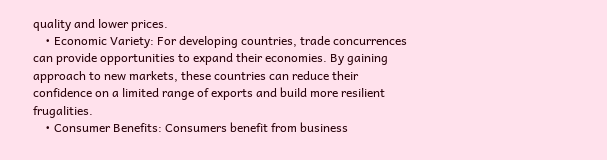quality and lower prices.
    • Economic Variety: For developing countries, trade concurrences can provide opportunities to expand their economies. By gaining approach to new markets, these countries can reduce their confidence on a limited range of exports and build more resilient frugalities.
    • Consumer Benefits: Consumers benefit from business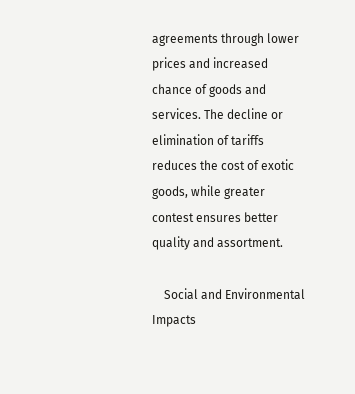agreements through lower prices and increased chance of goods and services. The decline or elimination of tariffs reduces the cost of exotic goods, while greater contest ensures better quality and assortment.

    Social and Environmental Impacts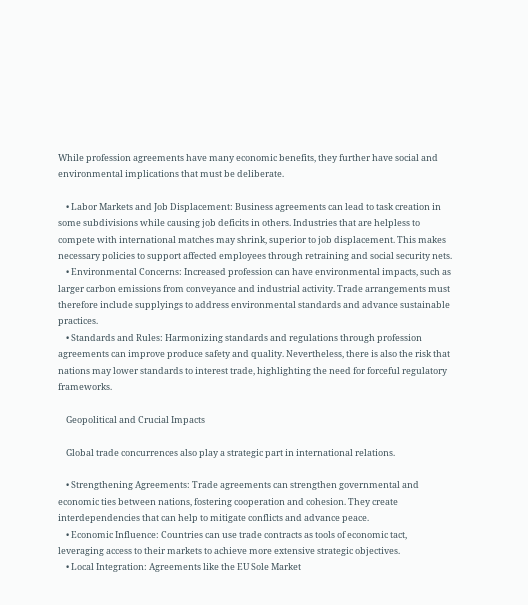While profession agreements have many economic benefits, they further have social and environmental implications that must be deliberate.

    • Labor Markets and Job Displacement: Business agreements can lead to task creation in some subdivisions while causing job deficits in others. Industries that are helpless to compete with international matches may shrink, superior to job displacement. This makes necessary policies to support affected employees through retraining and social security nets.
    • Environmental Concerns: Increased profession can have environmental impacts, such as larger carbon emissions from conveyance and industrial activity. Trade arrangements must therefore include supplyings to address environmental standards and advance sustainable practices.
    • Standards and Rules: Harmonizing standards and regulations through profession agreements can improve produce safety and quality. Nevertheless, there is also the risk that nations may lower standards to interest trade, highlighting the need for forceful regulatory frameworks.

    Geopolitical and Crucial Impacts

    Global trade concurrences also play a strategic part in international relations.

    • Strengthening Agreements: Trade agreements can strengthen governmental and economic ties between nations, fostering cooperation and cohesion. They create interdependencies that can help to mitigate conflicts and advance peace.
    • Economic Influence: Countries can use trade contracts as tools of economic tact, leveraging access to their markets to achieve more extensive strategic objectives.
    • Local Integration: Agreements like the EU Sole Market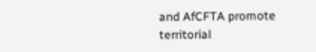and AfCFTA promote territorial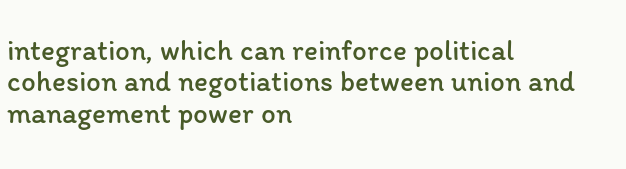integration, which can reinforce political cohesion and negotiations between union and management power on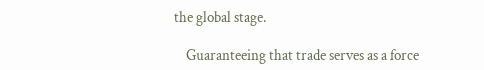the global stage.

    Guaranteeing that trade serves as a force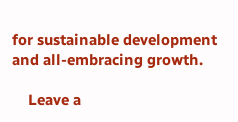for sustainable development and all-embracing growth.

    Leave a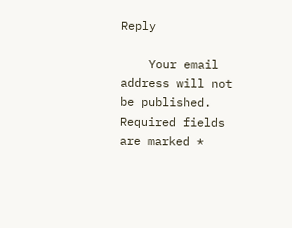Reply

    Your email address will not be published. Required fields are marked *